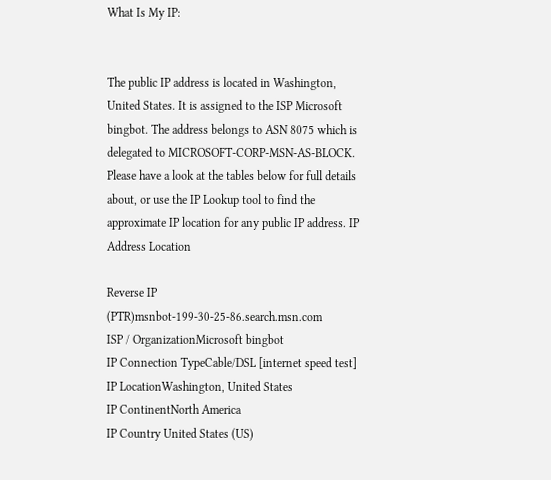What Is My IP:


The public IP address is located in Washington, United States. It is assigned to the ISP Microsoft bingbot. The address belongs to ASN 8075 which is delegated to MICROSOFT-CORP-MSN-AS-BLOCK.
Please have a look at the tables below for full details about, or use the IP Lookup tool to find the approximate IP location for any public IP address. IP Address Location

Reverse IP (PTR)msnbot-199-30-25-86.search.msn.com
ISP / OrganizationMicrosoft bingbot
IP Connection TypeCable/DSL [internet speed test]
IP LocationWashington, United States
IP ContinentNorth America
IP Country United States (US)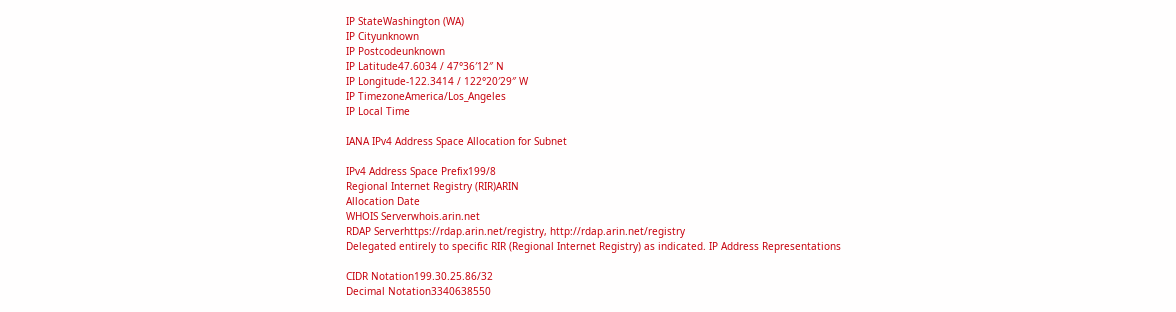IP StateWashington (WA)
IP Cityunknown
IP Postcodeunknown
IP Latitude47.6034 / 47°36′12″ N
IP Longitude-122.3414 / 122°20′29″ W
IP TimezoneAmerica/Los_Angeles
IP Local Time

IANA IPv4 Address Space Allocation for Subnet

IPv4 Address Space Prefix199/8
Regional Internet Registry (RIR)ARIN
Allocation Date
WHOIS Serverwhois.arin.net
RDAP Serverhttps://rdap.arin.net/registry, http://rdap.arin.net/registry
Delegated entirely to specific RIR (Regional Internet Registry) as indicated. IP Address Representations

CIDR Notation199.30.25.86/32
Decimal Notation3340638550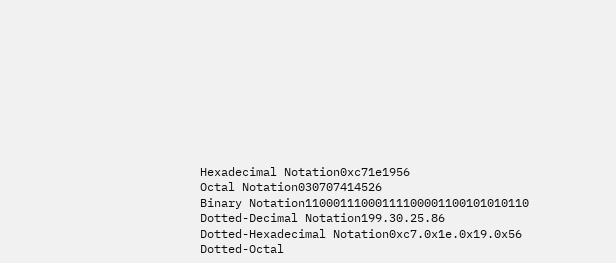Hexadecimal Notation0xc71e1956
Octal Notation030707414526
Binary Notation11000111000111100001100101010110
Dotted-Decimal Notation199.30.25.86
Dotted-Hexadecimal Notation0xc7.0x1e.0x19.0x56
Dotted-Octal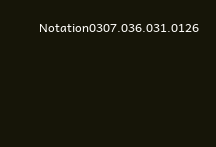Notation0307.036.031.0126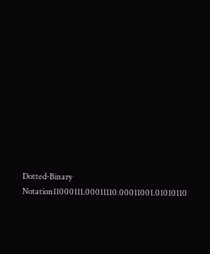Dotted-Binary Notation11000111.00011110.00011001.01010110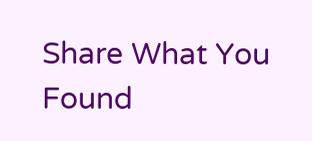Share What You Found